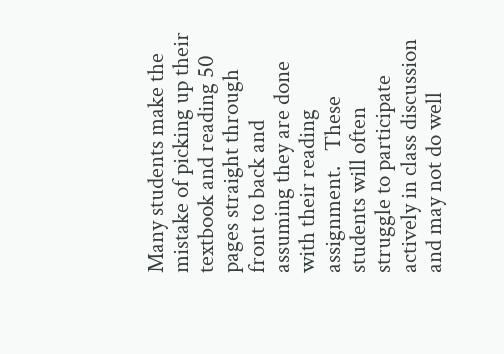Many students make the mistake of picking up their textbook and reading 50 pages straight through front to back and assuming they are done with their reading assignment.   These students will often struggle to participate actively in class discussion and may not do well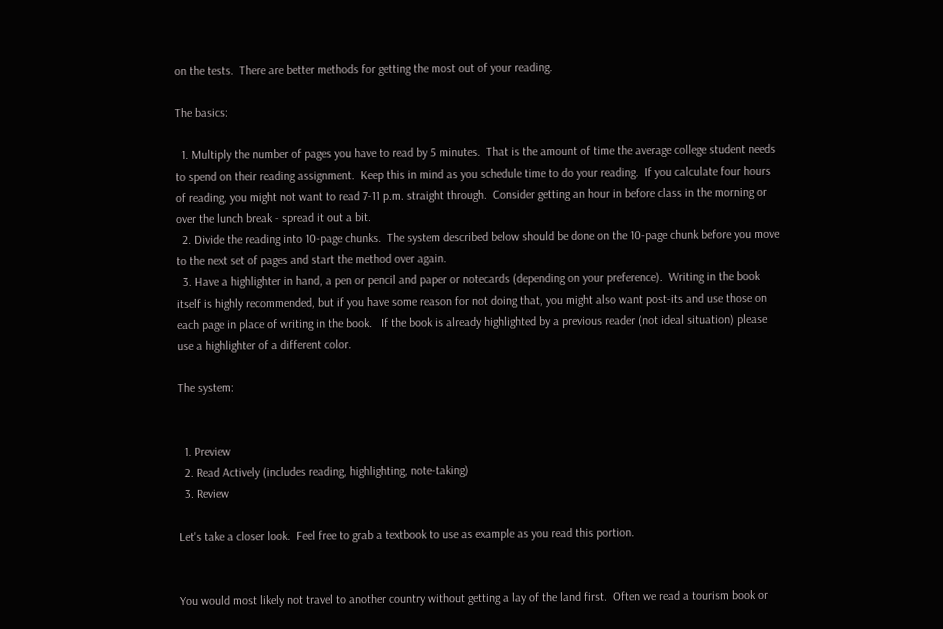on the tests.  There are better methods for getting the most out of your reading.

The basics:

  1. Multiply the number of pages you have to read by 5 minutes.  That is the amount of time the average college student needs to spend on their reading assignment.  Keep this in mind as you schedule time to do your reading.  If you calculate four hours of reading, you might not want to read 7-11 p.m. straight through.  Consider getting an hour in before class in the morning or over the lunch break - spread it out a bit.
  2. Divide the reading into 10-page chunks.  The system described below should be done on the 10-page chunk before you move to the next set of pages and start the method over again.
  3. Have a highlighter in hand, a pen or pencil and paper or notecards (depending on your preference).  Writing in the book itself is highly recommended, but if you have some reason for not doing that, you might also want post-its and use those on each page in place of writing in the book.   If the book is already highlighted by a previous reader (not ideal situation) please use a highlighter of a different color.

The system:


  1. Preview
  2. Read Actively (includes reading, highlighting, note-taking)
  3. Review

Let's take a closer look.  Feel free to grab a textbook to use as example as you read this portion.


You would most likely not travel to another country without getting a lay of the land first.  Often we read a tourism book or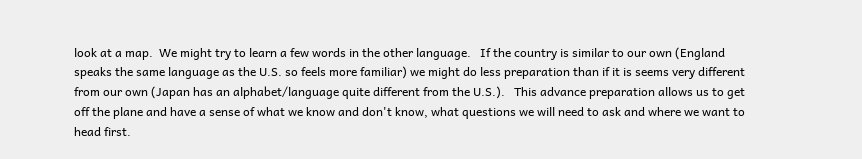look at a map.  We might try to learn a few words in the other language.   If the country is similar to our own (England speaks the same language as the U.S. so feels more familiar) we might do less preparation than if it is seems very different from our own (Japan has an alphabet/language quite different from the U.S.).   This advance preparation allows us to get off the plane and have a sense of what we know and don't know, what questions we will need to ask and where we want to head first.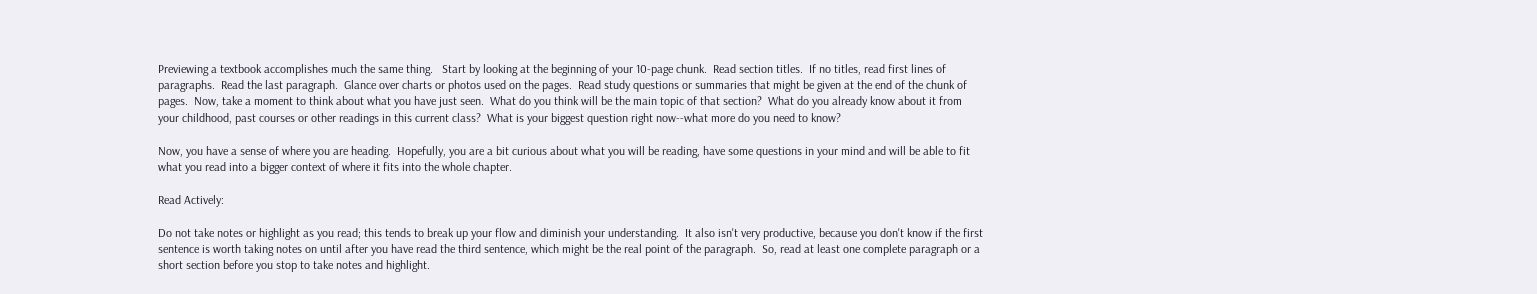Previewing a textbook accomplishes much the same thing.   Start by looking at the beginning of your 10-page chunk.  Read section titles.  If no titles, read first lines of paragraphs.  Read the last paragraph.  Glance over charts or photos used on the pages.  Read study questions or summaries that might be given at the end of the chunk of pages.  Now, take a moment to think about what you have just seen.  What do you think will be the main topic of that section?  What do you already know about it from your childhood, past courses or other readings in this current class?  What is your biggest question right now--what more do you need to know?

Now, you have a sense of where you are heading.  Hopefully, you are a bit curious about what you will be reading, have some questions in your mind and will be able to fit what you read into a bigger context of where it fits into the whole chapter.

Read Actively:

Do not take notes or highlight as you read; this tends to break up your flow and diminish your understanding.  It also isn't very productive, because you don't know if the first sentence is worth taking notes on until after you have read the third sentence, which might be the real point of the paragraph.  So, read at least one complete paragraph or a short section before you stop to take notes and highlight.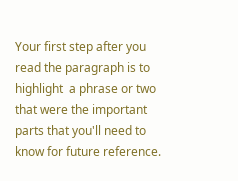Your first step after you read the paragraph is to highlight  a phrase or two that were the important parts that you'll need to know for future reference.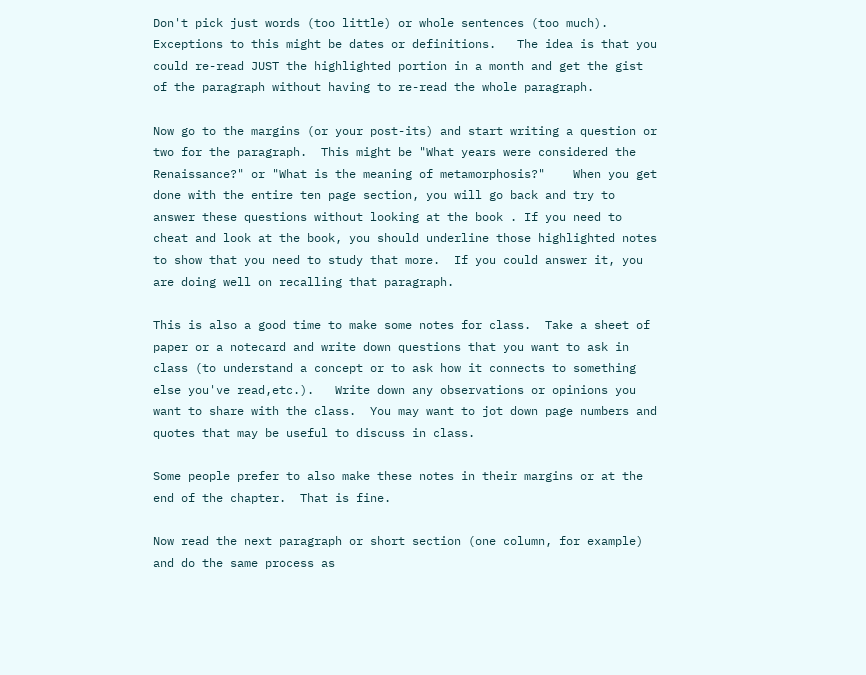Don't pick just words (too little) or whole sentences (too much).  Exceptions to this might be dates or definitions.   The idea is that you could re-read JUST the highlighted portion in a month and get the gist of the paragraph without having to re-read the whole paragraph.

Now go to the margins (or your post-its) and start writing a question or two for the paragraph.  This might be "What years were considered the Renaissance?" or "What is the meaning of metamorphosis?"    When you get done with the entire ten page section, you will go back and try to answer these questions without looking at the book . If you need to cheat and look at the book, you should underline those highlighted notes to show that you need to study that more.  If you could answer it, you are doing well on recalling that paragraph.

This is also a good time to make some notes for class.  Take a sheet of paper or a notecard and write down questions that you want to ask in class (to understand a concept or to ask how it connects to something else you've read,etc.).   Write down any observations or opinions you want to share with the class.  You may want to jot down page numbers and quotes that may be useful to discuss in class.

Some people prefer to also make these notes in their margins or at the end of the chapter.  That is fine.

Now read the next paragraph or short section (one column, for example) and do the same process as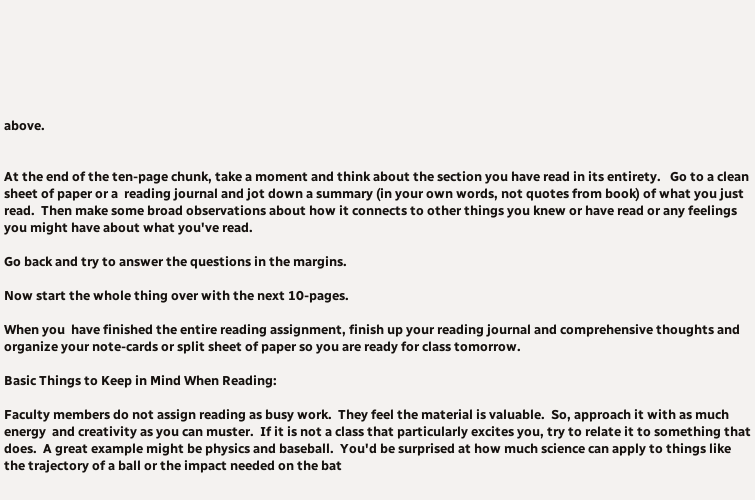above.


At the end of the ten-page chunk, take a moment and think about the section you have read in its entirety.   Go to a clean sheet of paper or a  reading journal and jot down a summary (in your own words, not quotes from book) of what you just read.  Then make some broad observations about how it connects to other things you knew or have read or any feelings you might have about what you've read.

Go back and try to answer the questions in the margins.

Now start the whole thing over with the next 10-pages.

When you  have finished the entire reading assignment, finish up your reading journal and comprehensive thoughts and organize your note-cards or split sheet of paper so you are ready for class tomorrow.

Basic Things to Keep in Mind When Reading:

Faculty members do not assign reading as busy work.  They feel the material is valuable.  So, approach it with as much energy  and creativity as you can muster.  If it is not a class that particularly excites you, try to relate it to something that does.  A great example might be physics and baseball.  You'd be surprised at how much science can apply to things like the trajectory of a ball or the impact needed on the bat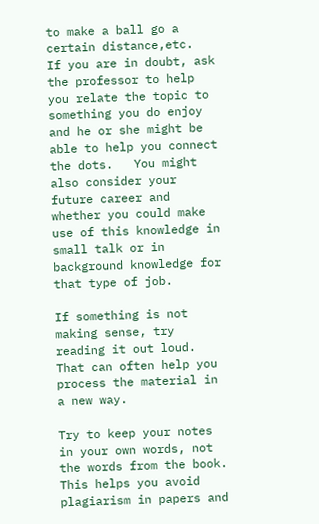to make a ball go a certain distance,etc.   If you are in doubt, ask the professor to help you relate the topic to something you do enjoy and he or she might be able to help you connect the dots.   You might also consider your future career and whether you could make use of this knowledge in small talk or in background knowledge for that type of job.

If something is not making sense, try reading it out loud.  That can often help you process the material in a new way.

Try to keep your notes in your own words, not the words from the book.  This helps you avoid plagiarism in papers and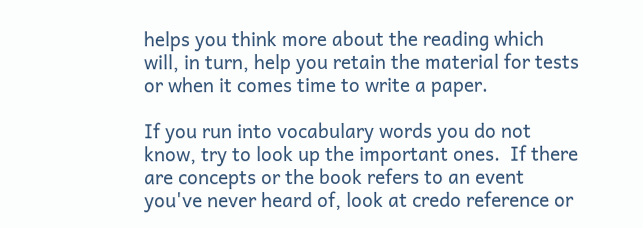helps you think more about the reading which will, in turn, help you retain the material for tests or when it comes time to write a paper.

If you run into vocabulary words you do not know, try to look up the important ones.  If there are concepts or the book refers to an event you've never heard of, look at credo reference or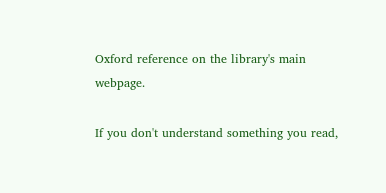Oxford reference on the library's main webpage.

If you don't understand something you read,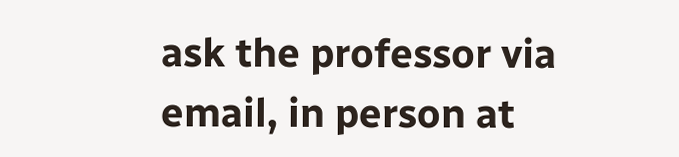ask the professor via email, in person at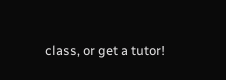class, or get a tutor!